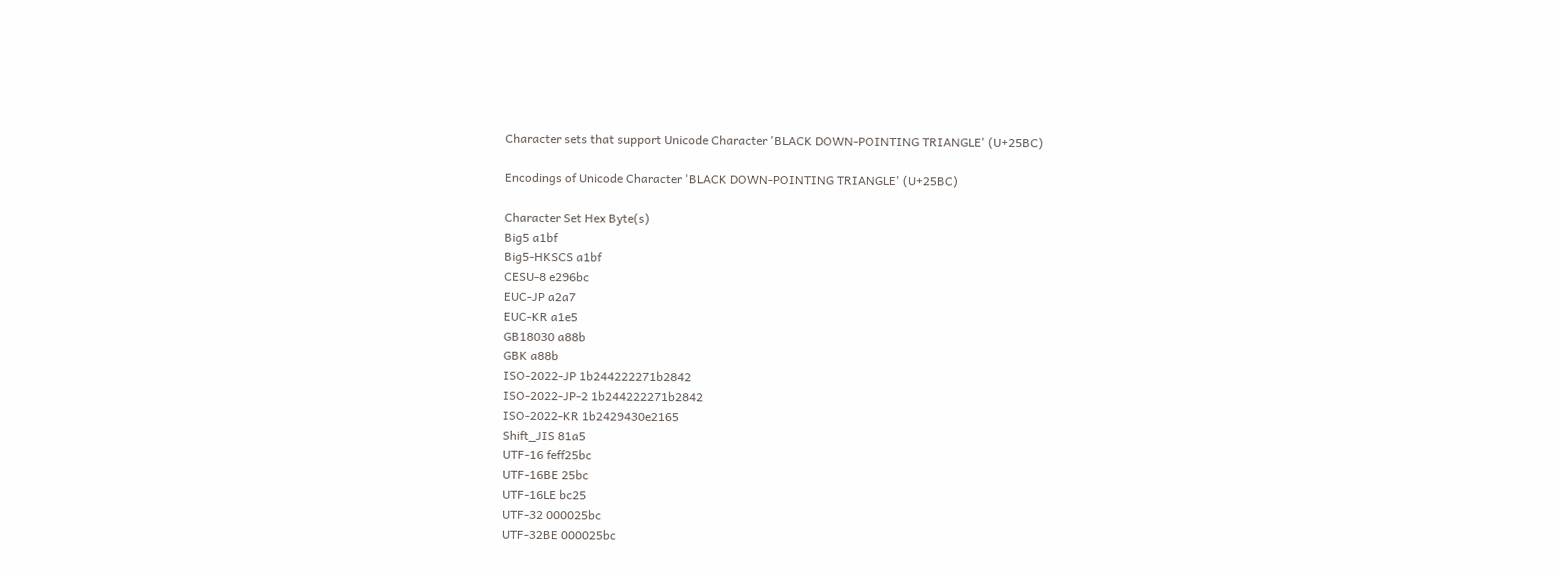Character sets that support Unicode Character 'BLACK DOWN-POINTING TRIANGLE' (U+25BC)

Encodings of Unicode Character 'BLACK DOWN-POINTING TRIANGLE' (U+25BC)

Character Set Hex Byte(s)
Big5 a1bf
Big5-HKSCS a1bf
CESU-8 e296bc
EUC-JP a2a7
EUC-KR a1e5
GB18030 a88b
GBK a88b
ISO-2022-JP 1b244222271b2842
ISO-2022-JP-2 1b244222271b2842
ISO-2022-KR 1b2429430e2165
Shift_JIS 81a5
UTF-16 feff25bc
UTF-16BE 25bc
UTF-16LE bc25
UTF-32 000025bc
UTF-32BE 000025bc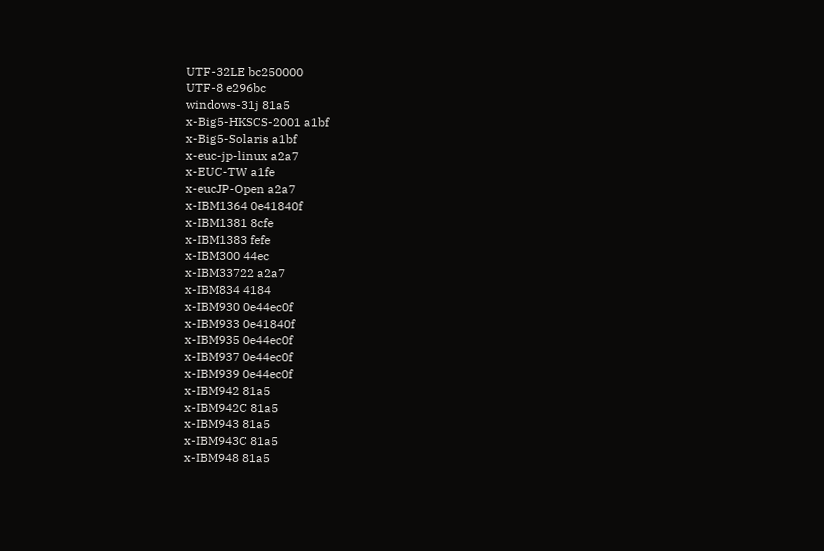UTF-32LE bc250000
UTF-8 e296bc
windows-31j 81a5
x-Big5-HKSCS-2001 a1bf
x-Big5-Solaris a1bf
x-euc-jp-linux a2a7
x-EUC-TW a1fe
x-eucJP-Open a2a7
x-IBM1364 0e41840f
x-IBM1381 8cfe
x-IBM1383 fefe
x-IBM300 44ec
x-IBM33722 a2a7
x-IBM834 4184
x-IBM930 0e44ec0f
x-IBM933 0e41840f
x-IBM935 0e44ec0f
x-IBM937 0e44ec0f
x-IBM939 0e44ec0f
x-IBM942 81a5
x-IBM942C 81a5
x-IBM943 81a5
x-IBM943C 81a5
x-IBM948 81a5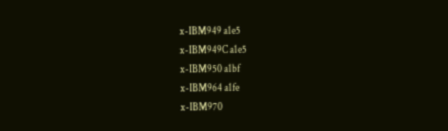x-IBM949 a1e5
x-IBM949C a1e5
x-IBM950 a1bf
x-IBM964 a1fe
x-IBM970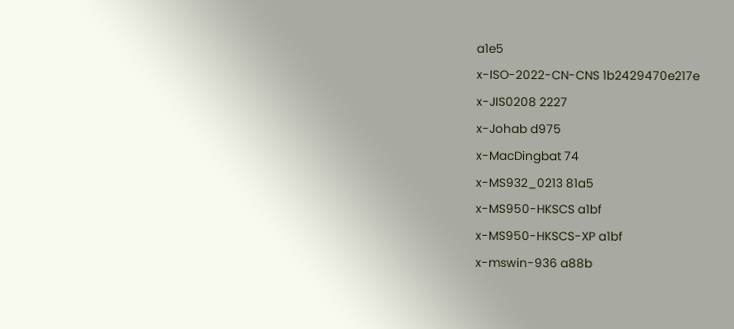a1e5
x-ISO-2022-CN-CNS 1b2429470e217e
x-JIS0208 2227
x-Johab d975
x-MacDingbat 74
x-MS932_0213 81a5
x-MS950-HKSCS a1bf
x-MS950-HKSCS-XP a1bf
x-mswin-936 a88b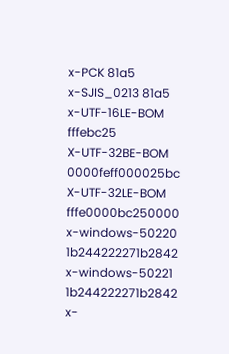x-PCK 81a5
x-SJIS_0213 81a5
x-UTF-16LE-BOM fffebc25
X-UTF-32BE-BOM 0000feff000025bc
X-UTF-32LE-BOM fffe0000bc250000
x-windows-50220 1b244222271b2842
x-windows-50221 1b244222271b2842
x-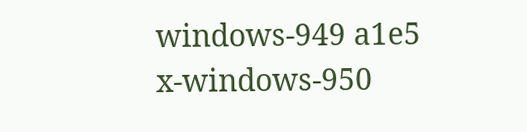windows-949 a1e5
x-windows-950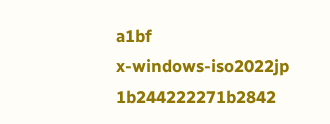a1bf
x-windows-iso2022jp 1b244222271b2842